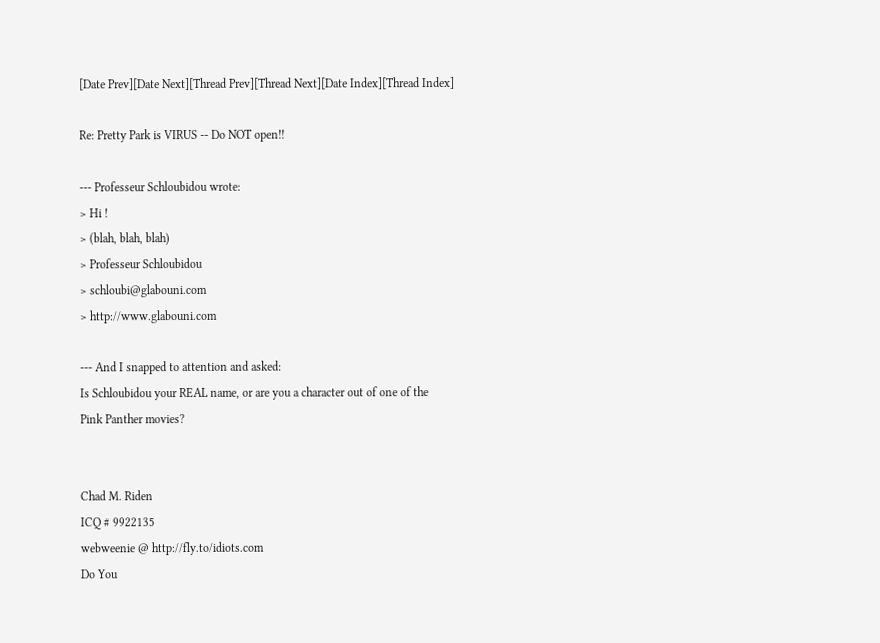[Date Prev][Date Next][Thread Prev][Thread Next][Date Index][Thread Index]

Re: Pretty Park is VIRUS -- Do NOT open!!

--- Professeur Schloubidou wrote:
> Hi !
> (blah, blah, blah)
> Professeur Schloubidou
> schloubi@glabouni.com
> http://www.glabouni.com

--- And I snapped to attention and asked:
Is Schloubidou your REAL name, or are you a character out of one of the
Pink Panther movies?


Chad M. Riden
ICQ # 9922135
webweenie @ http://fly.to/idiots.com
Do You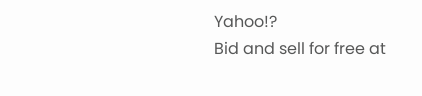Yahoo!?
Bid and sell for free at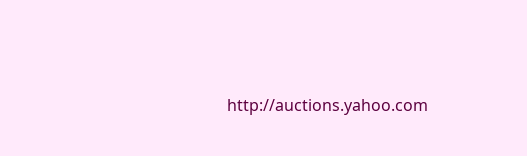http://auctions.yahoo.com